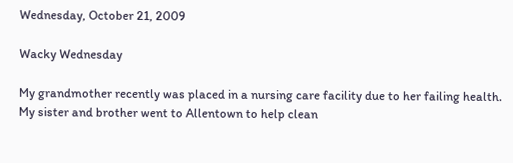Wednesday, October 21, 2009

Wacky Wednesday

My grandmother recently was placed in a nursing care facility due to her failing health. My sister and brother went to Allentown to help clean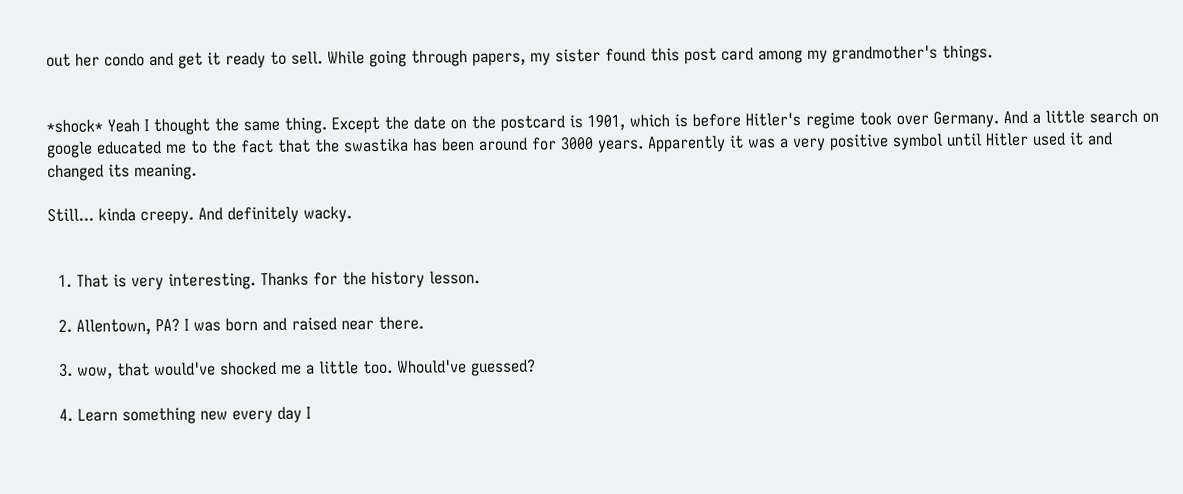out her condo and get it ready to sell. While going through papers, my sister found this post card among my grandmother's things.


*shock* Yeah I thought the same thing. Except the date on the postcard is 1901, which is before Hitler's regime took over Germany. And a little search on google educated me to the fact that the swastika has been around for 3000 years. Apparently it was a very positive symbol until Hitler used it and changed its meaning.

Still... kinda creepy. And definitely wacky.


  1. That is very interesting. Thanks for the history lesson.

  2. Allentown, PA? I was born and raised near there.

  3. wow, that would've shocked me a little too. Whould've guessed?

  4. Learn something new every day I